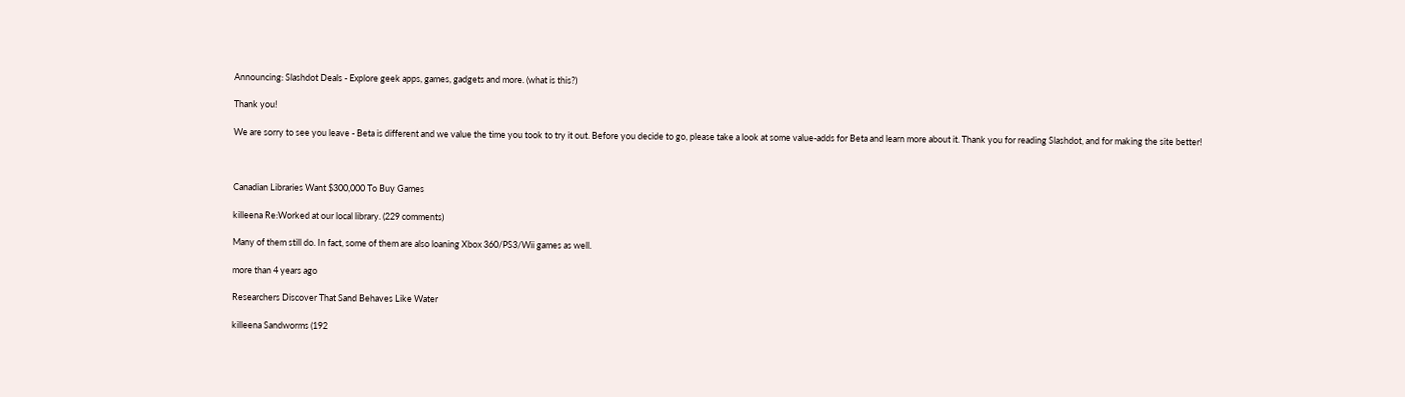Announcing: Slashdot Deals - Explore geek apps, games, gadgets and more. (what is this?)

Thank you!

We are sorry to see you leave - Beta is different and we value the time you took to try it out. Before you decide to go, please take a look at some value-adds for Beta and learn more about it. Thank you for reading Slashdot, and for making the site better!



Canadian Libraries Want $300,000 To Buy Games

killeena Re:Worked at our local library. (229 comments)

Many of them still do. In fact, some of them are also loaning Xbox 360/PS3/Wii games as well.

more than 4 years ago

Researchers Discover That Sand Behaves Like Water

killeena Sandworms (192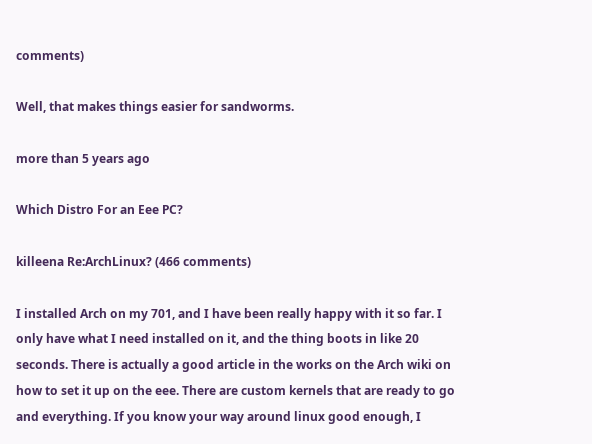comments)

Well, that makes things easier for sandworms.

more than 5 years ago

Which Distro For an Eee PC?

killeena Re:ArchLinux? (466 comments)

I installed Arch on my 701, and I have been really happy with it so far. I only have what I need installed on it, and the thing boots in like 20 seconds. There is actually a good article in the works on the Arch wiki on how to set it up on the eee. There are custom kernels that are ready to go and everything. If you know your way around linux good enough, I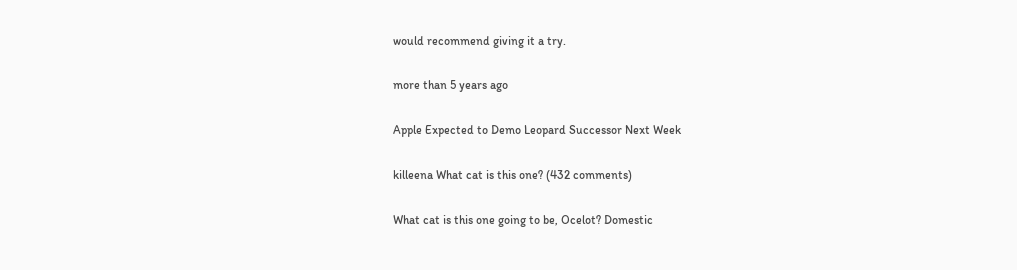would recommend giving it a try.

more than 5 years ago

Apple Expected to Demo Leopard Successor Next Week

killeena What cat is this one? (432 comments)

What cat is this one going to be, Ocelot? Domestic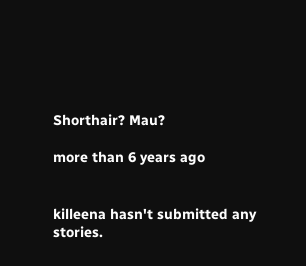Shorthair? Mau?

more than 6 years ago


killeena hasn't submitted any stories.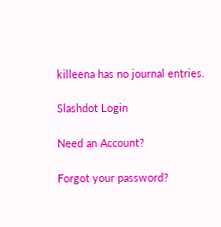killeena has no journal entries.

Slashdot Login

Need an Account?

Forgot your password?